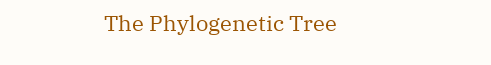The Phylogenetic Tree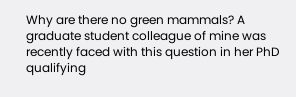Why are there no green mammals? A graduate student colleague of mine was recently faced with this question in her PhD qualifying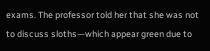exams. The professor told her that she was not to discuss sloths—which appear green due to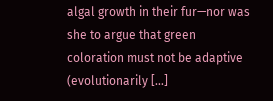algal growth in their fur—nor was she to argue that green coloration must not be adaptive (evolutionarily […]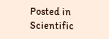Posted in Scientific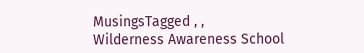MusingsTagged , ,
Wilderness Awareness School